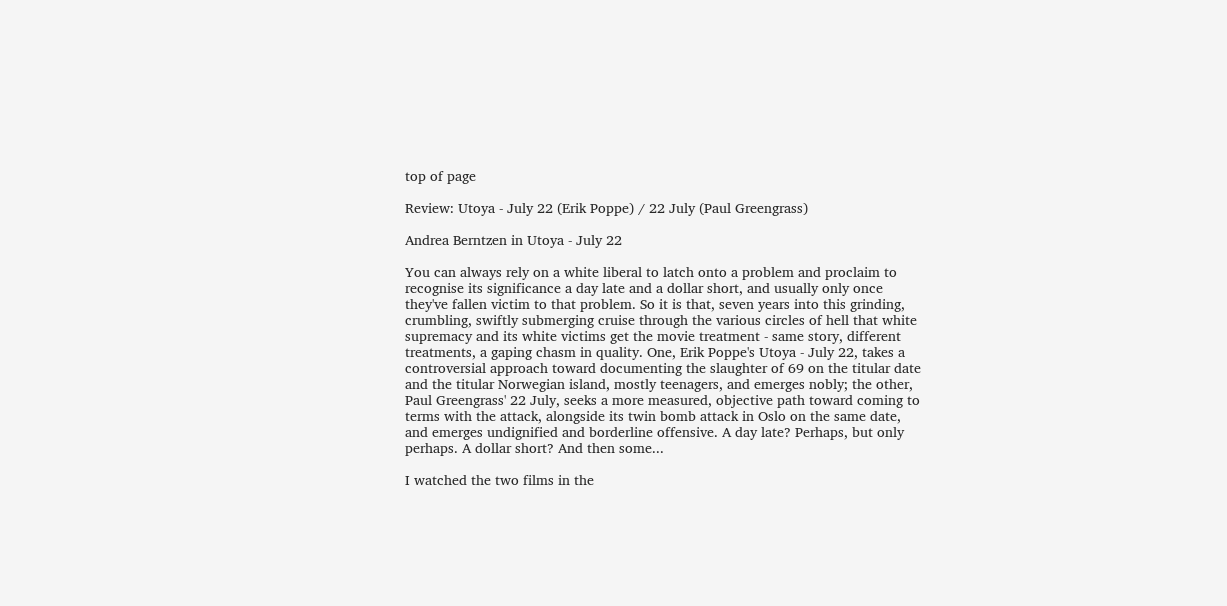top of page

Review: Utoya - July 22 (Erik Poppe) / 22 July (Paul Greengrass)

Andrea Berntzen in Utoya - July 22

You can always rely on a white liberal to latch onto a problem and proclaim to recognise its significance a day late and a dollar short, and usually only once they've fallen victim to that problem. So it is that, seven years into this grinding, crumbling, swiftly submerging cruise through the various circles of hell that white supremacy and its white victims get the movie treatment - same story, different treatments, a gaping chasm in quality. One, Erik Poppe's Utoya - July 22, takes a controversial approach toward documenting the slaughter of 69 on the titular date and the titular Norwegian island, mostly teenagers, and emerges nobly; the other, Paul Greengrass' 22 July, seeks a more measured, objective path toward coming to terms with the attack, alongside its twin bomb attack in Oslo on the same date, and emerges undignified and borderline offensive. A day late? Perhaps, but only perhaps. A dollar short? And then some...

I watched the two films in the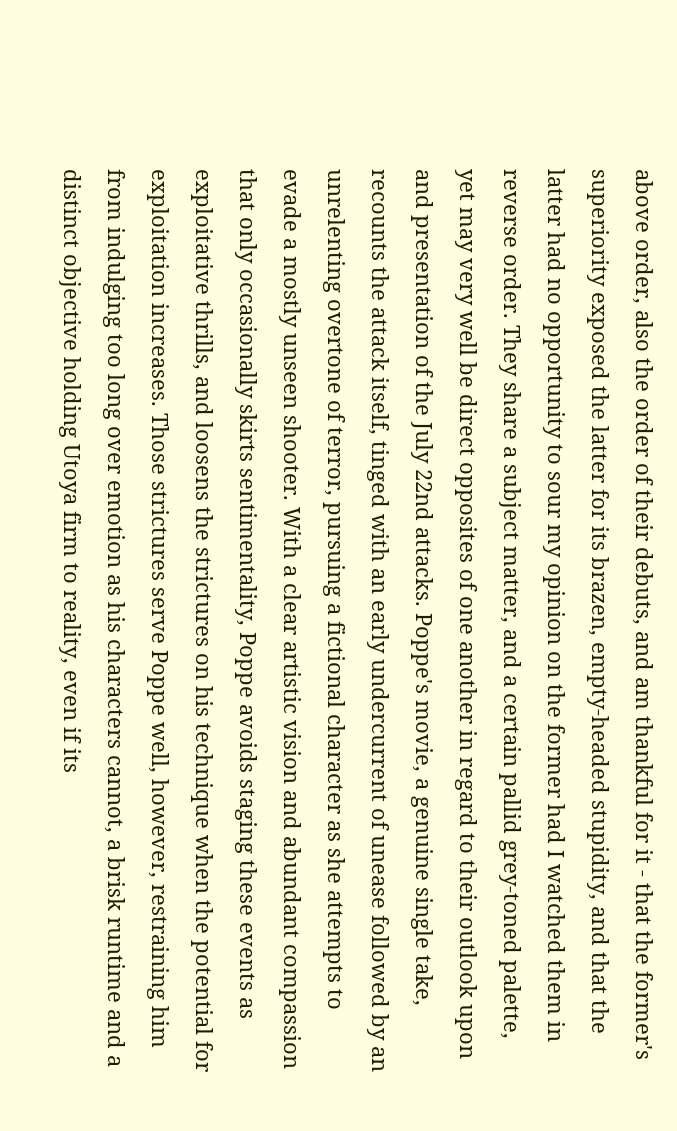above order, also the order of their debuts, and am thankful for it - that the former's superiority exposed the latter for its brazen, empty-headed stupidity, and that the latter had no opportunity to sour my opinion on the former had I watched them in reverse order. They share a subject matter, and a certain pallid grey-toned palette, yet may very well be direct opposites of one another in regard to their outlook upon and presentation of the July 22nd attacks. Poppe's movie, a genuine single take, recounts the attack itself, tinged with an early undercurrent of unease followed by an unrelenting overtone of terror, pursuing a fictional character as she attempts to evade a mostly unseen shooter. With a clear artistic vision and abundant compassion that only occasionally skirts sentimentality, Poppe avoids staging these events as exploitative thrills, and loosens the strictures on his technique when the potential for exploitation increases. Those strictures serve Poppe well, however, restraining him from indulging too long over emotion as his characters cannot, a brisk runtime and a distinct objective holding Utoya firm to reality, even if its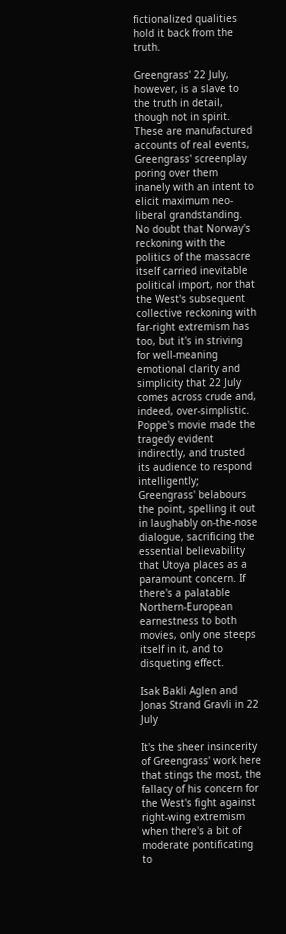fictionalized qualities hold it back from the truth.

Greengrass' 22 July, however, is a slave to the truth in detail, though not in spirit. These are manufactured accounts of real events, Greengrass' screenplay poring over them inanely with an intent to elicit maximum neo-liberal grandstanding. No doubt that Norway's reckoning with the politics of the massacre itself carried inevitable political import, nor that the West's subsequent collective reckoning with far-right extremism has too, but it's in striving for well-meaning emotional clarity and simplicity that 22 July comes across crude and, indeed, over-simplistic. Poppe's movie made the tragedy evident indirectly, and trusted its audience to respond intelligently; Greengrass' belabours the point, spelling it out in laughably on-the-nose dialogue, sacrificing the essential believability that Utoya places as a paramount concern. If there's a palatable Northern-European earnestness to both movies, only one steeps itself in it, and to disqueting effect.

Isak Bakli Aglen and Jonas Strand Gravli in 22 July

It's the sheer insincerity of Greengrass' work here that stings the most, the fallacy of his concern for the West's fight against right-wing extremism when there's a bit of moderate pontificating to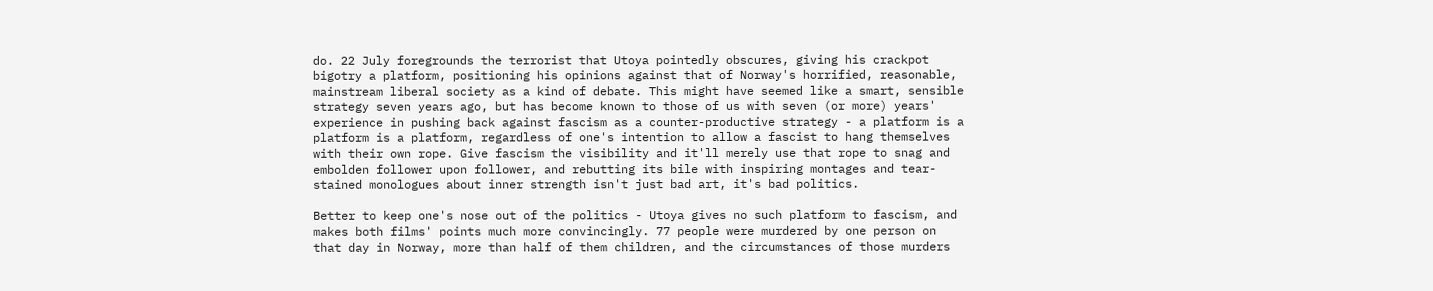do. 22 July foregrounds the terrorist that Utoya pointedly obscures, giving his crackpot bigotry a platform, positioning his opinions against that of Norway's horrified, reasonable, mainstream liberal society as a kind of debate. This might have seemed like a smart, sensible strategy seven years ago, but has become known to those of us with seven (or more) years' experience in pushing back against fascism as a counter-productive strategy - a platform is a platform is a platform, regardless of one's intention to allow a fascist to hang themselves with their own rope. Give fascism the visibility and it'll merely use that rope to snag and embolden follower upon follower, and rebutting its bile with inspiring montages and tear-stained monologues about inner strength isn't just bad art, it's bad politics.

Better to keep one's nose out of the politics - Utoya gives no such platform to fascism, and makes both films' points much more convincingly. 77 people were murdered by one person on that day in Norway, more than half of them children, and the circumstances of those murders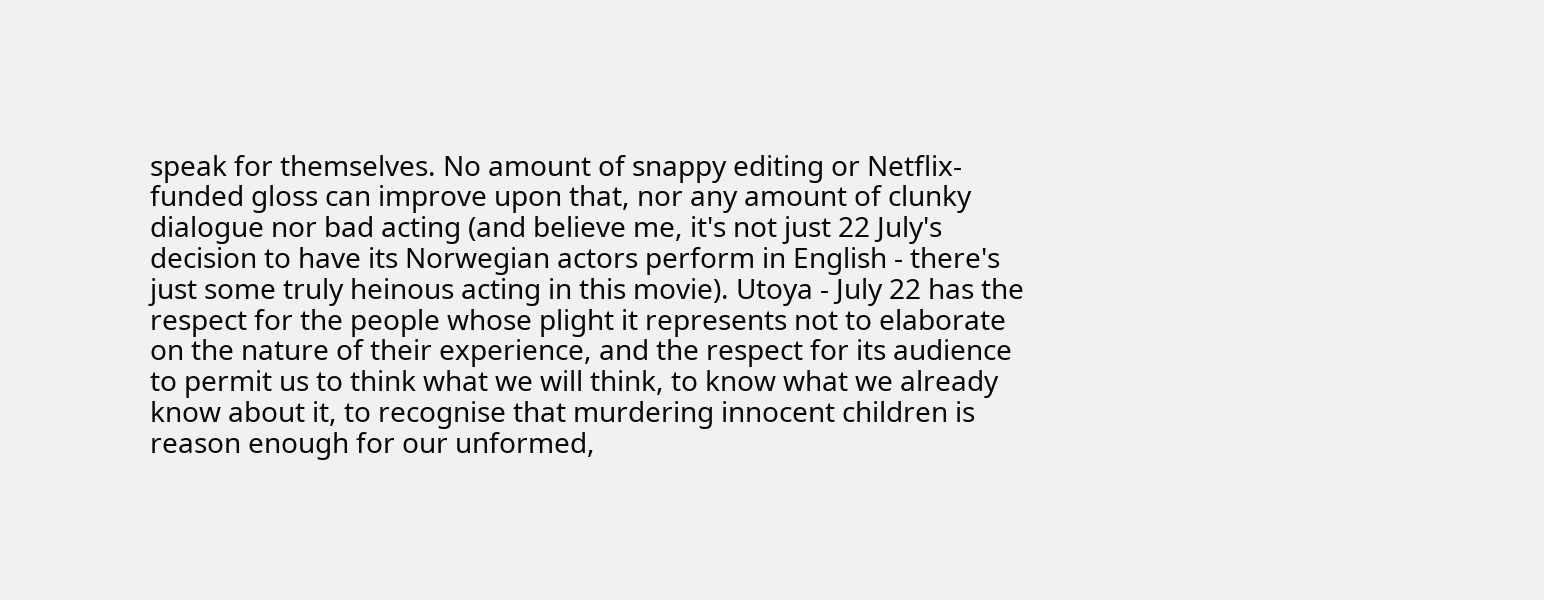speak for themselves. No amount of snappy editing or Netflix-funded gloss can improve upon that, nor any amount of clunky dialogue nor bad acting (and believe me, it's not just 22 July's decision to have its Norwegian actors perform in English - there's just some truly heinous acting in this movie). Utoya - July 22 has the respect for the people whose plight it represents not to elaborate on the nature of their experience, and the respect for its audience to permit us to think what we will think, to know what we already know about it, to recognise that murdering innocent children is reason enough for our unformed,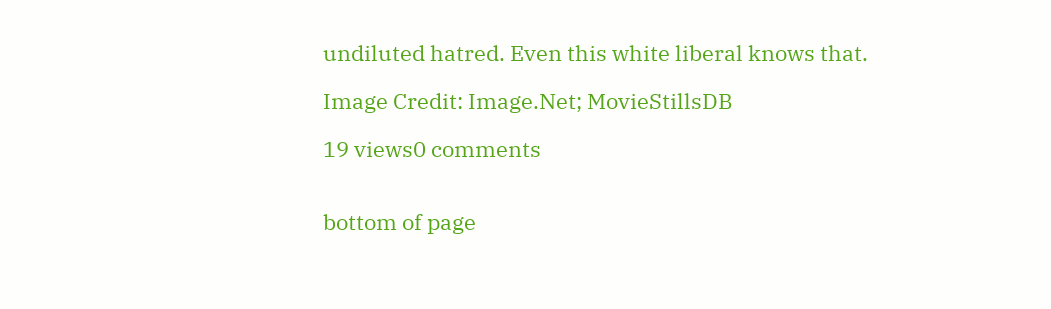undiluted hatred. Even this white liberal knows that.

Image Credit: Image.Net; MovieStillsDB

19 views0 comments


bottom of page